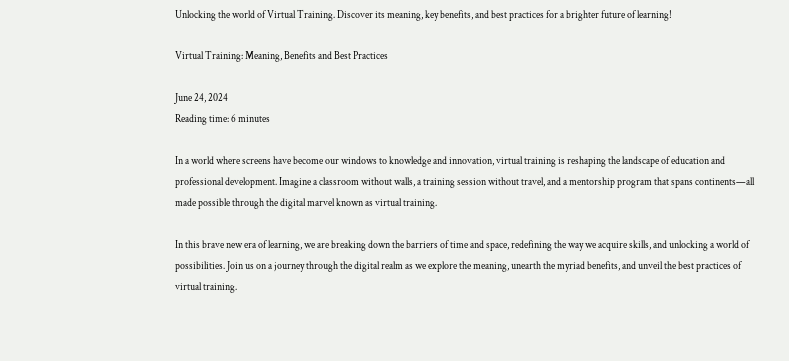Unlocking the world of Virtual Training. Discover its meaning, key benefits, and best practices for a brighter future of learning!

Virtual Training: Meaning, Benefits and Best Practices

June 24, 2024
Reading time: 6 minutes

In a world where screens have become our windows to knowledge and innovation, virtual training is reshaping the landscape of education and professional development. Imagine a classroom without walls, a training session without travel, and a mentorship program that spans continents—all made possible through the digital marvel known as virtual training.

In this brave new era of learning, we are breaking down the barriers of time and space, redefining the way we acquire skills, and unlocking a world of possibilities. Join us on a journey through the digital realm as we explore the meaning, unearth the myriad benefits, and unveil the best practices of virtual training.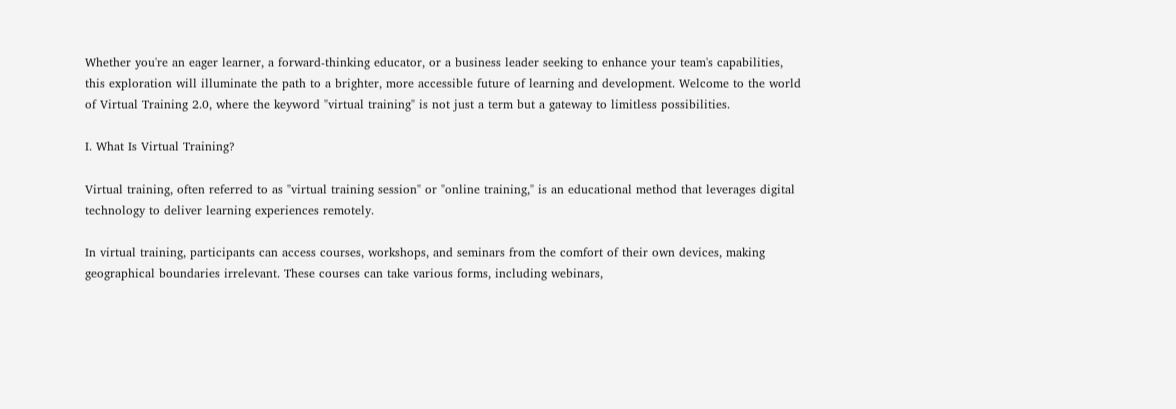Whether you're an eager learner, a forward-thinking educator, or a business leader seeking to enhance your team's capabilities, this exploration will illuminate the path to a brighter, more accessible future of learning and development. Welcome to the world of Virtual Training 2.0, where the keyword "virtual training" is not just a term but a gateway to limitless possibilities.

I. What Is Virtual Training?

Virtual training, often referred to as "virtual training session" or "online training," is an educational method that leverages digital technology to deliver learning experiences remotely.

In virtual training, participants can access courses, workshops, and seminars from the comfort of their own devices, making geographical boundaries irrelevant. These courses can take various forms, including webinars,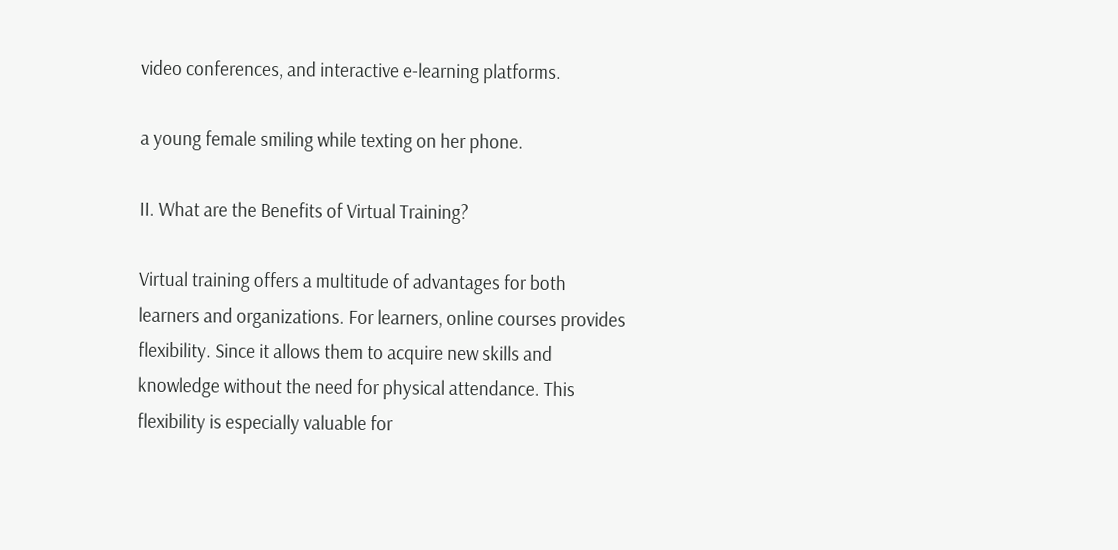video conferences, and interactive e-learning platforms.

a young female smiling while texting on her phone.

II. What are the Benefits of Virtual Training?

Virtual training offers a multitude of advantages for both learners and organizations. For learners, online courses provides flexibility. Since it allows them to acquire new skills and knowledge without the need for physical attendance. This flexibility is especially valuable for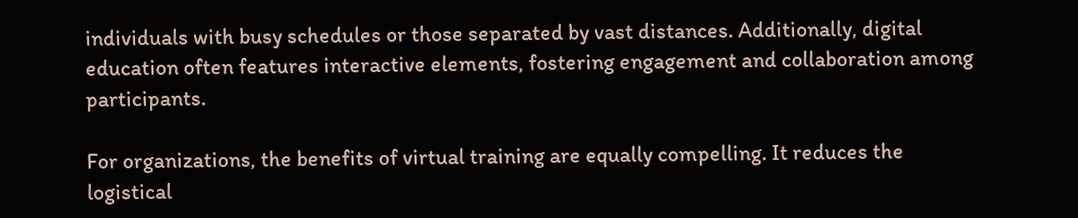individuals with busy schedules or those separated by vast distances. Additionally, digital education often features interactive elements, fostering engagement and collaboration among participants.

For organizations, the benefits of virtual training are equally compelling. It reduces the logistical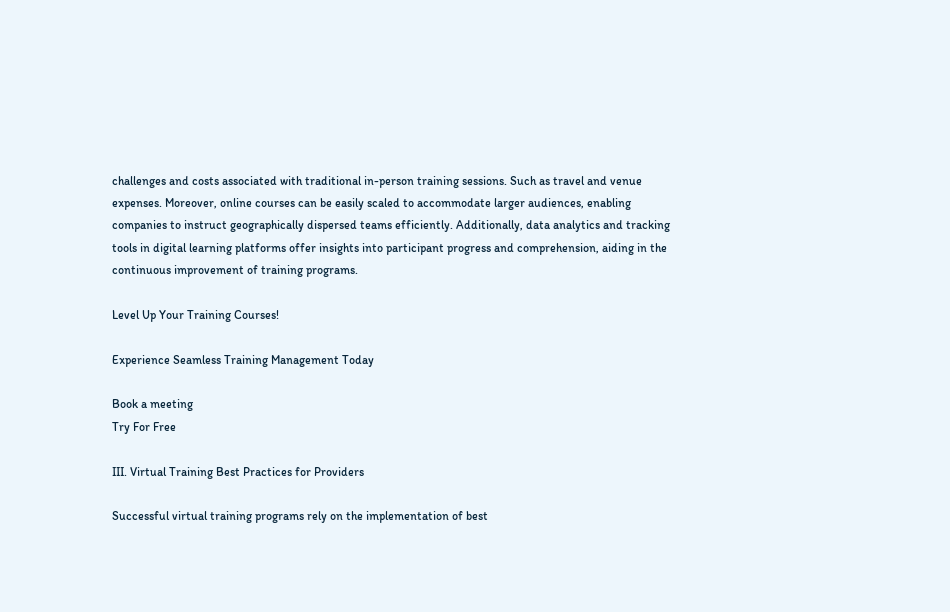challenges and costs associated with traditional in-person training sessions. Such as travel and venue expenses. Moreover, online courses can be easily scaled to accommodate larger audiences, enabling companies to instruct geographically dispersed teams efficiently. Additionally, data analytics and tracking tools in digital learning platforms offer insights into participant progress and comprehension, aiding in the continuous improvement of training programs.

Level Up Your Training Courses!

Experience Seamless Training Management Today

Book a meeting
Try For Free

III. Virtual Training Best Practices for Providers

Successful virtual training programs rely on the implementation of best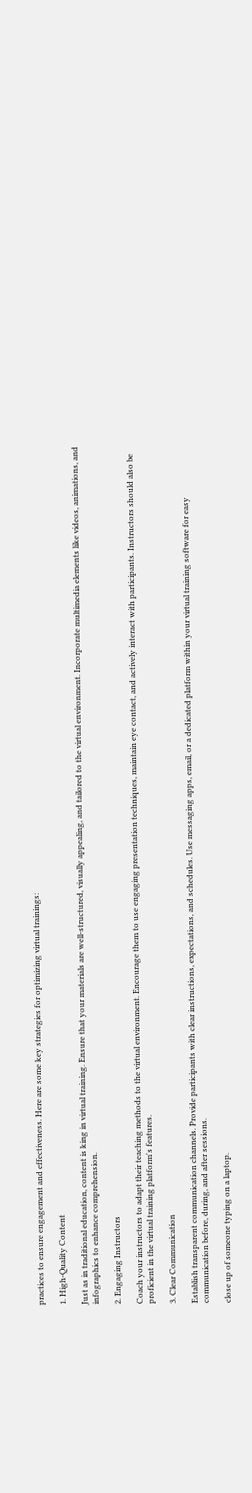practices to ensure engagement and effectiveness. Here are some key strategies for optimizing virtual trainings:

1. High-Quality Content

Just as in traditional education, content is king in virtual training. Ensure that your materials are well-structured, visually appealing, and tailored to the virtual environment. Incorporate multimedia elements like videos, animations, and infographics to enhance comprehension.

2. Engaging Instructors

Coach your instructors to adapt their teaching methods to the virtual environment. Encourage them to use engaging presentation techniques, maintain eye contact, and actively interact with participants. Instructors should also be proficient in the virtual training platform's features.

3. Clear Communication

Establish transparent communication channels. Provide participants with clear instructions, expectations, and schedules. Use messaging apps, email, or a dedicated platform within your virtual training software for easy communication before, during, and after sessions.

close up of someone typing on a laptop.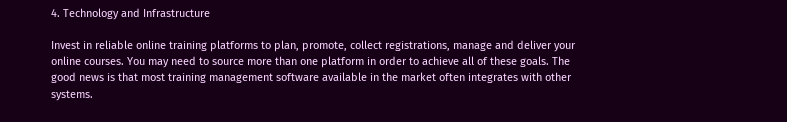4. Technology and Infrastructure

Invest in reliable online training platforms to plan, promote, collect registrations, manage and deliver your online courses. You may need to source more than one platform in order to achieve all of these goals. The good news is that most training management software available in the market often integrates with other systems.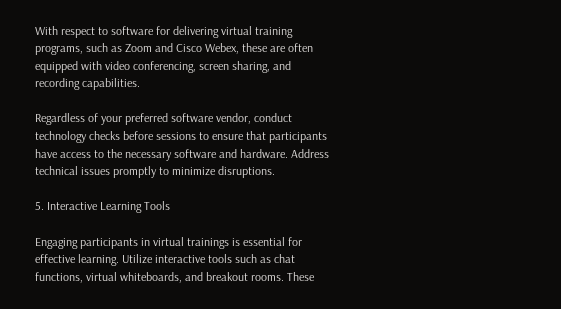With respect to software for delivering virtual training programs, such as Zoom and Cisco Webex, these are often equipped with video conferencing, screen sharing, and recording capabilities.

Regardless of your preferred software vendor, conduct technology checks before sessions to ensure that participants have access to the necessary software and hardware. Address technical issues promptly to minimize disruptions.

5. Interactive Learning Tools

Engaging participants in virtual trainings is essential for effective learning. Utilize interactive tools such as chat functions, virtual whiteboards, and breakout rooms. These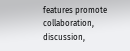features promote collaboration, discussion,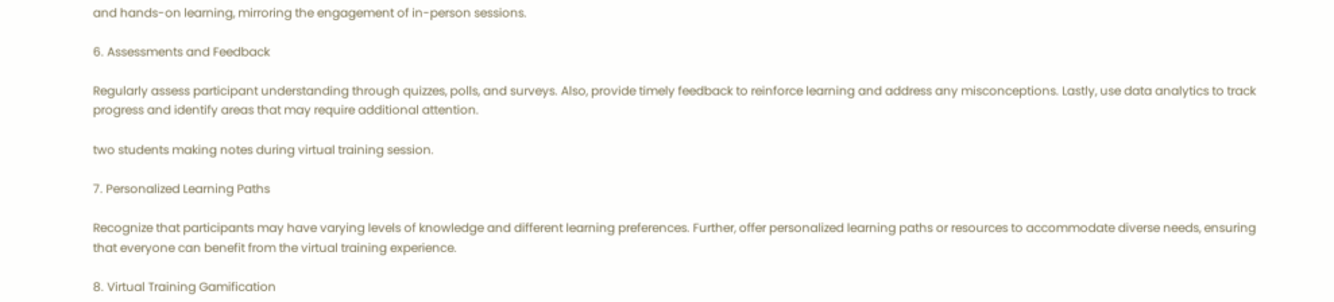and hands-on learning, mirroring the engagement of in-person sessions.

6. Assessments and Feedback

Regularly assess participant understanding through quizzes, polls, and surveys. Also, provide timely feedback to reinforce learning and address any misconceptions. Lastly, use data analytics to track progress and identify areas that may require additional attention.

two students making notes during virtual training session.

7. Personalized Learning Paths

Recognize that participants may have varying levels of knowledge and different learning preferences. Further, offer personalized learning paths or resources to accommodate diverse needs, ensuring that everyone can benefit from the virtual training experience.

8. Virtual Training Gamification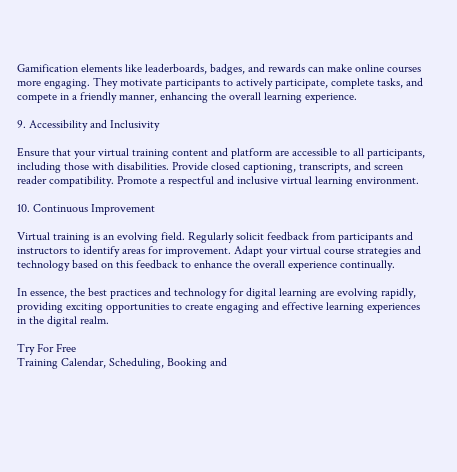Gamification elements like leaderboards, badges, and rewards can make online courses more engaging. They motivate participants to actively participate, complete tasks, and compete in a friendly manner, enhancing the overall learning experience.

9. Accessibility and Inclusivity

Ensure that your virtual training content and platform are accessible to all participants, including those with disabilities. Provide closed captioning, transcripts, and screen reader compatibility. Promote a respectful and inclusive virtual learning environment.

10. Continuous Improvement

Virtual training is an evolving field. Regularly solicit feedback from participants and instructors to identify areas for improvement. Adapt your virtual course strategies and technology based on this feedback to enhance the overall experience continually.

In essence, the best practices and technology for digital learning are evolving rapidly, providing exciting opportunities to create engaging and effective learning experiences in the digital realm.

Try For Free
Training Calendar, Scheduling, Booking and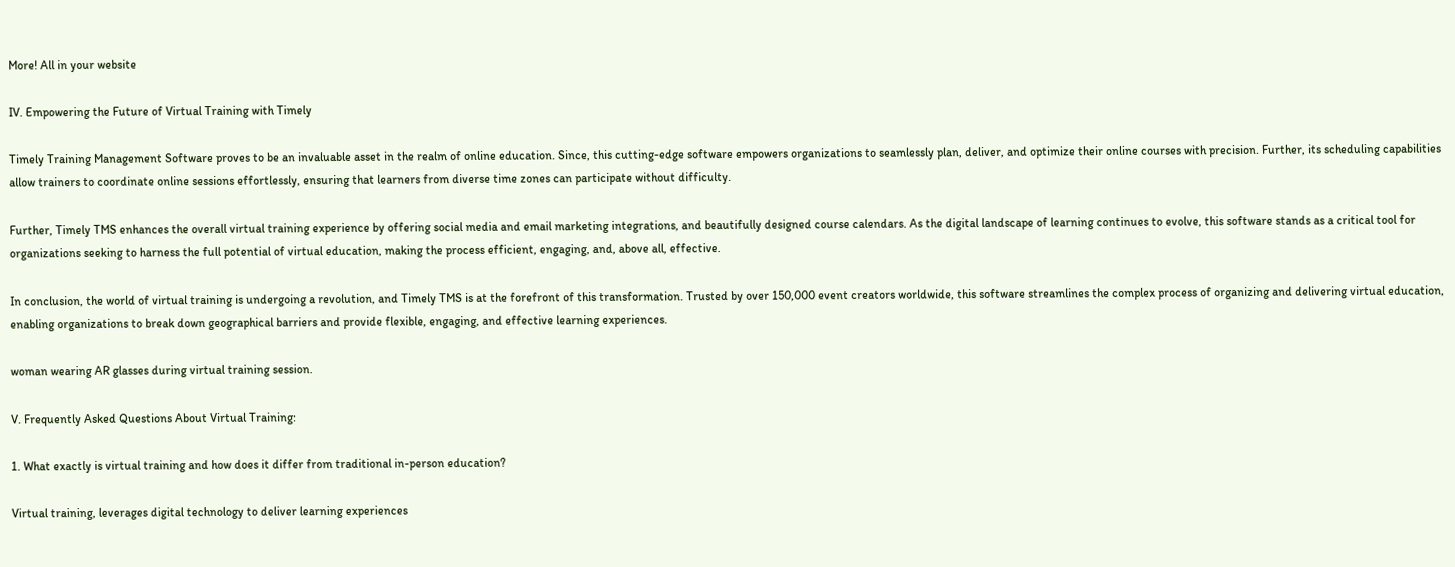More! All in your website

IV. Empowering the Future of Virtual Training with Timely

Timely Training Management Software proves to be an invaluable asset in the realm of online education. Since, this cutting-edge software empowers organizations to seamlessly plan, deliver, and optimize their online courses with precision. Further, its scheduling capabilities allow trainers to coordinate online sessions effortlessly, ensuring that learners from diverse time zones can participate without difficulty.

Further, Timely TMS enhances the overall virtual training experience by offering social media and email marketing integrations, and beautifully designed course calendars. As the digital landscape of learning continues to evolve, this software stands as a critical tool for organizations seeking to harness the full potential of virtual education, making the process efficient, engaging, and, above all, effective.

In conclusion, the world of virtual training is undergoing a revolution, and Timely TMS is at the forefront of this transformation. Trusted by over 150,000 event creators worldwide, this software streamlines the complex process of organizing and delivering virtual education, enabling organizations to break down geographical barriers and provide flexible, engaging, and effective learning experiences.

woman wearing AR glasses during virtual training session.

V. Frequently Asked Questions About Virtual Training:

1. What exactly is virtual training and how does it differ from traditional in-person education?

Virtual training, leverages digital technology to deliver learning experiences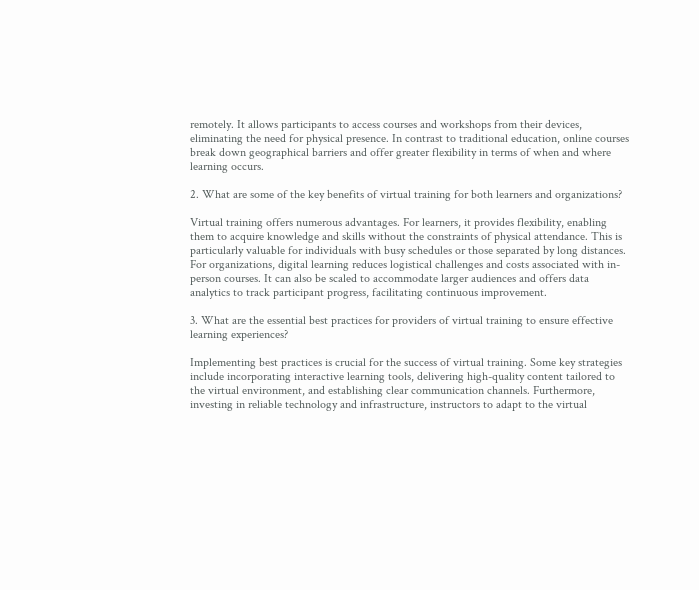remotely. It allows participants to access courses and workshops from their devices, eliminating the need for physical presence. In contrast to traditional education, online courses break down geographical barriers and offer greater flexibility in terms of when and where learning occurs.

2. What are some of the key benefits of virtual training for both learners and organizations?

Virtual training offers numerous advantages. For learners, it provides flexibility, enabling them to acquire knowledge and skills without the constraints of physical attendance. This is particularly valuable for individuals with busy schedules or those separated by long distances. For organizations, digital learning reduces logistical challenges and costs associated with in-person courses. It can also be scaled to accommodate larger audiences and offers data analytics to track participant progress, facilitating continuous improvement.

3. What are the essential best practices for providers of virtual training to ensure effective learning experiences?

Implementing best practices is crucial for the success of virtual training. Some key strategies include incorporating interactive learning tools, delivering high-quality content tailored to the virtual environment, and establishing clear communication channels. Furthermore, investing in reliable technology and infrastructure, instructors to adapt to the virtual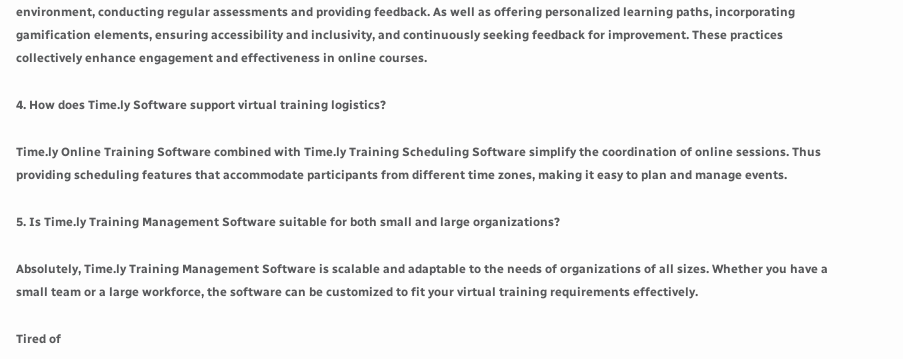environment, conducting regular assessments and providing feedback. As well as offering personalized learning paths, incorporating gamification elements, ensuring accessibility and inclusivity, and continuously seeking feedback for improvement. These practices collectively enhance engagement and effectiveness in online courses.

4. How does Time.ly Software support virtual training logistics?

Time.ly Online Training Software combined with Time.ly Training Scheduling Software simplify the coordination of online sessions. Thus providing scheduling features that accommodate participants from different time zones, making it easy to plan and manage events.

5. Is Time.ly Training Management Software suitable for both small and large organizations?

Absolutely, Time.ly Training Management Software is scalable and adaptable to the needs of organizations of all sizes. Whether you have a small team or a large workforce, the software can be customized to fit your virtual training requirements effectively.

Tired of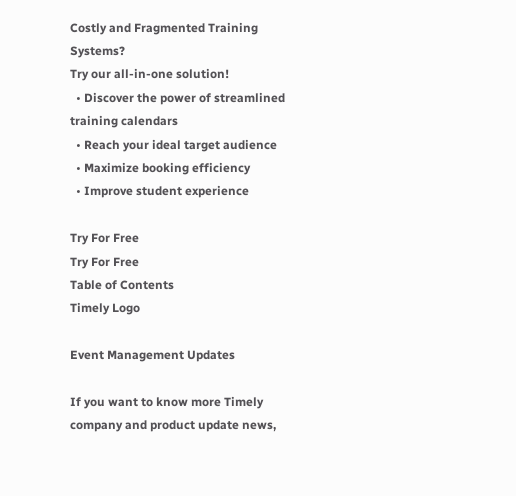Costly and Fragmented Training Systems?
Try our all-in-one solution!
  • Discover the power of streamlined training calendars
  • Reach your ideal target audience
  • Maximize booking efficiency
  • Improve student experience

Try For Free
Try For Free
Table of Contents
Timely Logo

Event Management Updates

If you want to know more Timely company and product update news,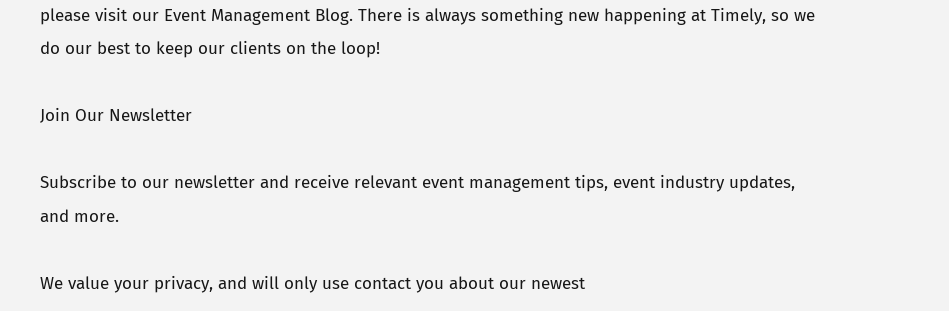please visit our Event Management Blog. There is always something new happening at Timely, so we do our best to keep our clients on the loop!

Join Our Newsletter

Subscribe to our newsletter and receive relevant event management tips, event industry updates, and more.

We value your privacy, and will only use contact you about our newest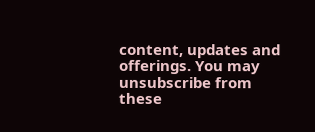content, updates and offerings. You may unsubscribe from these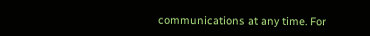communications at any time. For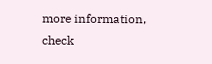more information, check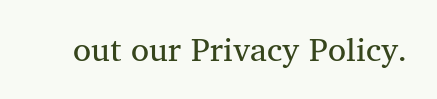out our Privacy Policy.